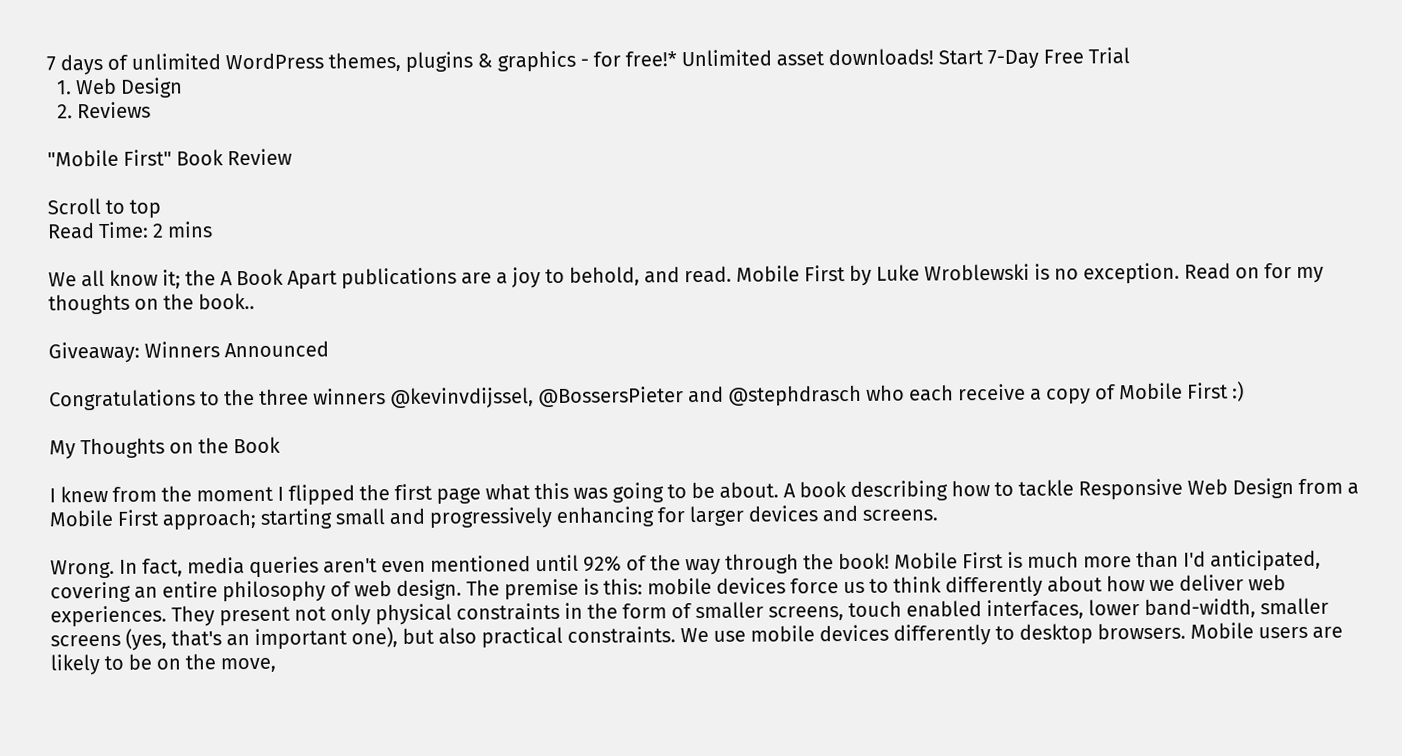7 days of unlimited WordPress themes, plugins & graphics - for free!* Unlimited asset downloads! Start 7-Day Free Trial
  1. Web Design
  2. Reviews

"Mobile First" Book Review

Scroll to top
Read Time: 2 mins

We all know it; the A Book Apart publications are a joy to behold, and read. Mobile First by Luke Wroblewski is no exception. Read on for my thoughts on the book..

Giveaway: Winners Announced

Congratulations to the three winners @kevinvdijssel, @BossersPieter and @stephdrasch who each receive a copy of Mobile First :)

My Thoughts on the Book

I knew from the moment I flipped the first page what this was going to be about. A book describing how to tackle Responsive Web Design from a Mobile First approach; starting small and progressively enhancing for larger devices and screens.

Wrong. In fact, media queries aren't even mentioned until 92% of the way through the book! Mobile First is much more than I'd anticipated, covering an entire philosophy of web design. The premise is this: mobile devices force us to think differently about how we deliver web experiences. They present not only physical constraints in the form of smaller screens, touch enabled interfaces, lower band-width, smaller screens (yes, that's an important one), but also practical constraints. We use mobile devices differently to desktop browsers. Mobile users are likely to be on the move,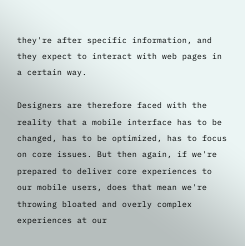they're after specific information, and they expect to interact with web pages in a certain way.

Designers are therefore faced with the reality that a mobile interface has to be changed, has to be optimized, has to focus on core issues. But then again, if we're prepared to deliver core experiences to our mobile users, does that mean we're throwing bloated and overly complex experiences at our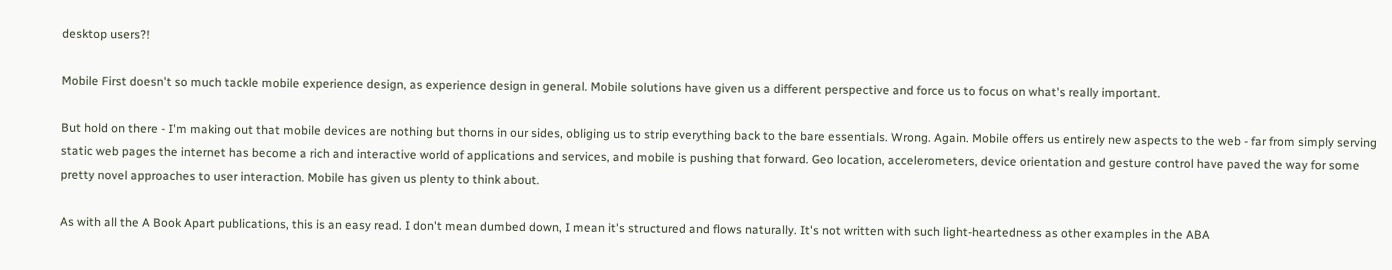desktop users?!

Mobile First doesn't so much tackle mobile experience design, as experience design in general. Mobile solutions have given us a different perspective and force us to focus on what's really important.

But hold on there - I'm making out that mobile devices are nothing but thorns in our sides, obliging us to strip everything back to the bare essentials. Wrong. Again. Mobile offers us entirely new aspects to the web - far from simply serving static web pages the internet has become a rich and interactive world of applications and services, and mobile is pushing that forward. Geo location, accelerometers, device orientation and gesture control have paved the way for some pretty novel approaches to user interaction. Mobile has given us plenty to think about.

As with all the A Book Apart publications, this is an easy read. I don't mean dumbed down, I mean it's structured and flows naturally. It's not written with such light-heartedness as other examples in the ABA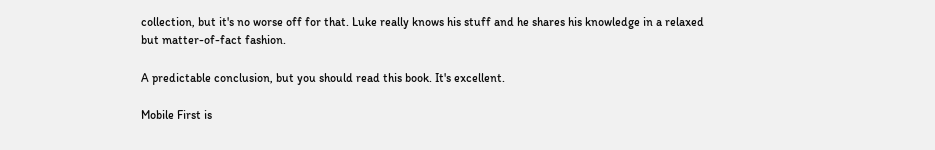collection, but it's no worse off for that. Luke really knows his stuff and he shares his knowledge in a relaxed but matter-of-fact fashion.

A predictable conclusion, but you should read this book. It's excellent.

Mobile First is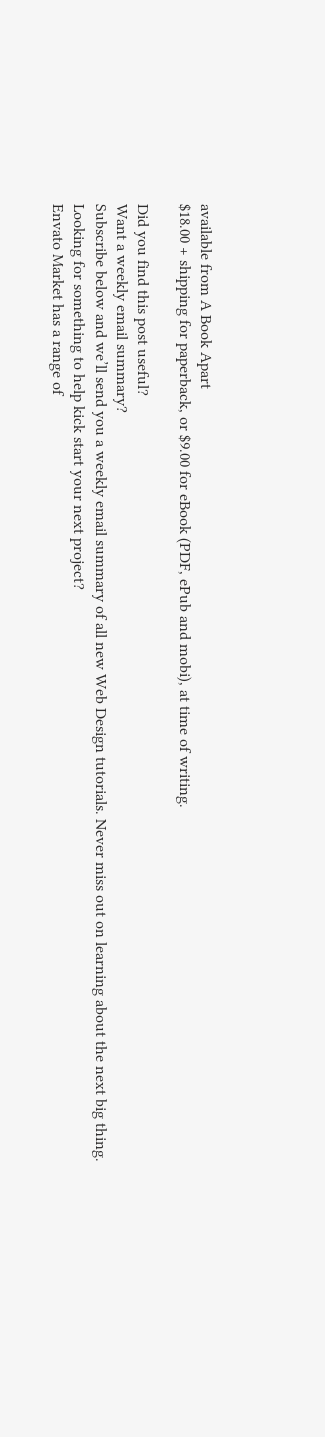available from A Book Apart
$18.00 + shipping for paperback, or $9.00 for eBook (PDF, ePub and mobi), at time of writing.

Did you find this post useful?
Want a weekly email summary?
Subscribe below and we’ll send you a weekly email summary of all new Web Design tutorials. Never miss out on learning about the next big thing.
Looking for something to help kick start your next project?
Envato Market has a range of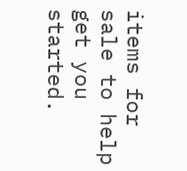items for sale to help get you started.